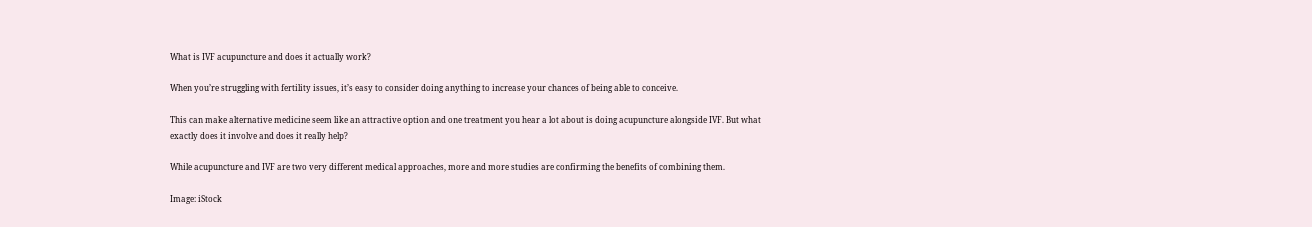What is IVF acupuncture and does it actually work?

When you’re struggling with fertility issues, it’s easy to consider doing anything to increase your chances of being able to conceive.

This can make alternative medicine seem like an attractive option and one treatment you hear a lot about is doing acupuncture alongside IVF. But what exactly does it involve and does it really help?

While acupuncture and IVF are two very different medical approaches, more and more studies are confirming the benefits of combining them.

Image: iStock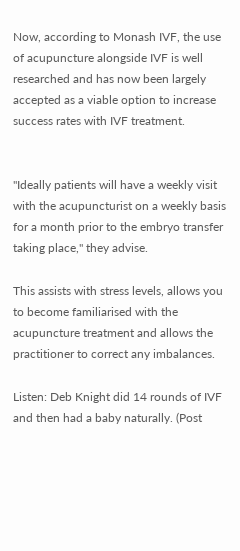Now, according to Monash IVF, the use of acupuncture alongside IVF is well researched and has now been largely accepted as a viable option to increase success rates with IVF treatment.


"Ideally patients will have a weekly visit with the acupuncturist on a weekly basis for a month prior to the embryo transfer taking place," they advise.

This assists with stress levels, allows you to become familiarised with the acupuncture treatment and allows the practitioner to correct any imbalances.

Listen: Deb Knight did 14 rounds of IVF and then had a baby naturally. (Post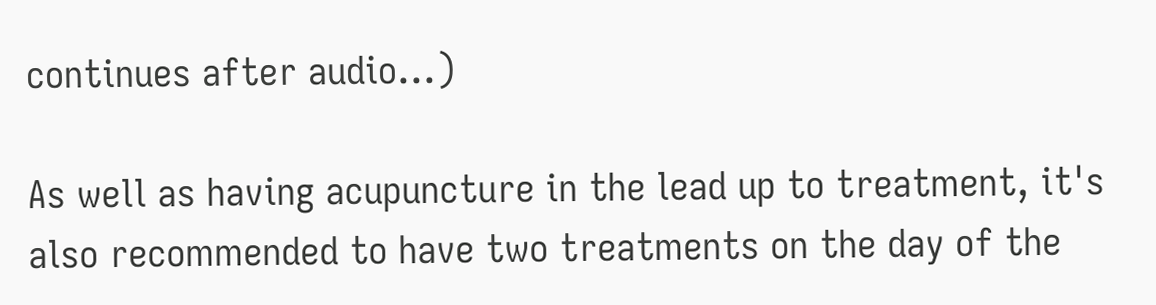continues after audio...)

As well as having acupuncture in the lead up to treatment, it's also recommended to have two treatments on the day of the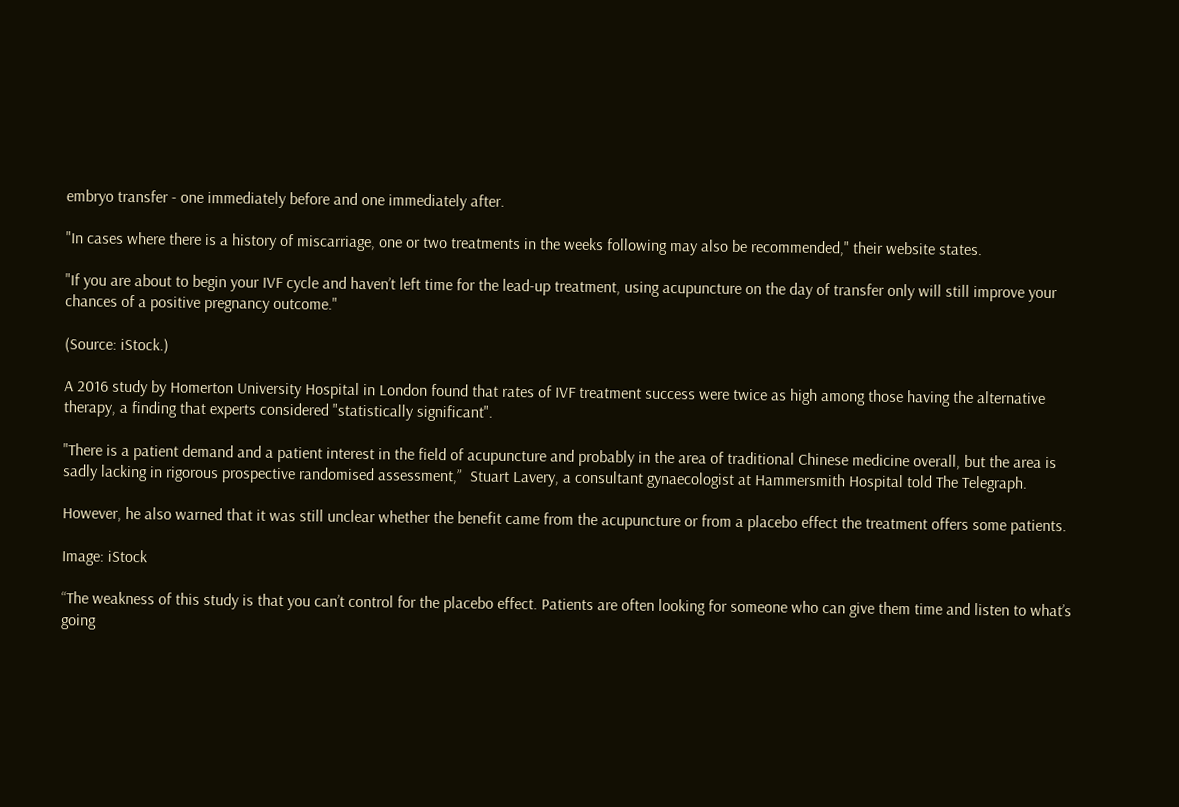embryo transfer - one immediately before and one immediately after.

"In cases where there is a history of miscarriage, one or two treatments in the weeks following may also be recommended," their website states.

"If you are about to begin your IVF cycle and haven’t left time for the lead-up treatment, using acupuncture on the day of transfer only will still improve your chances of a positive pregnancy outcome."

(Source: iStock.)

A 2016 study by Homerton University Hospital in London found that rates of IVF treatment success were twice as high among those having the alternative therapy, a finding that experts considered "statistically significant".

"There is a patient demand and a patient interest in the field of acupuncture and probably in the area of traditional Chinese medicine overall, but the area is sadly lacking in rigorous prospective randomised assessment,”  Stuart Lavery, a consultant gynaecologist at Hammersmith Hospital told The Telegraph.

However, he also warned that it was still unclear whether the benefit came from the acupuncture or from a placebo effect the treatment offers some patients.

Image: iStock

“The weakness of this study is that you can’t control for the placebo effect. Patients are often looking for someone who can give them time and listen to what’s going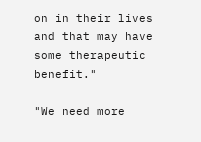on in their lives and that may have some therapeutic benefit."

"We need more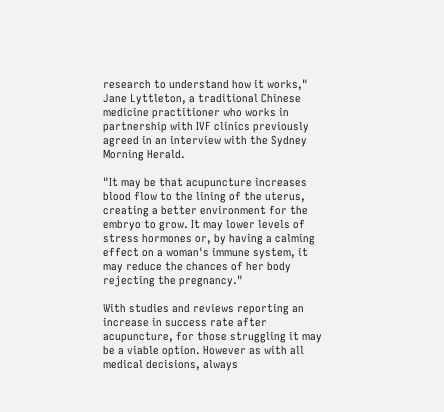research to understand how it works," Jane Lyttleton, a traditional Chinese medicine practitioner who works in partnership with IVF clinics previously agreed in an interview with the Sydney Morning Herald.

"It may be that acupuncture increases blood flow to the lining of the uterus, creating a better environment for the embryo to grow. It may lower levels of stress hormones or, by having a calming effect on a woman's immune system, it may reduce the chances of her body rejecting the pregnancy."

With studies and reviews reporting an increase in success rate after acupuncture, for those struggling it may be a viable option. However as with all medical decisions, always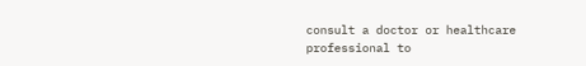consult a doctor or healthcare professional to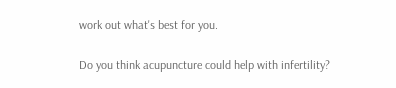work out what's best for you.

Do you think acupuncture could help with infertility?